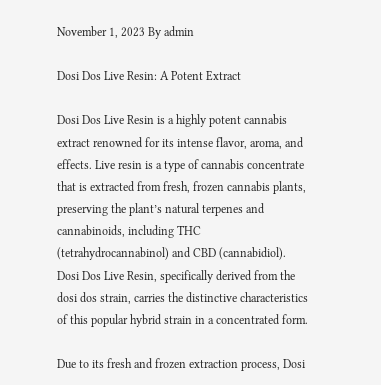November 1, 2023 By admin

Dosi Dos Live Resin: A Potent Extract

Dosi Dos Live Resin is a highly potent cannabis extract renowned for its intense flavor, aroma, and effects. Live resin is a type of cannabis concentrate that is extracted from fresh, frozen cannabis plants, preserving the plant’s natural terpenes and cannabinoids, including THC (tetrahydrocannabinol) and CBD (cannabidiol). Dosi Dos Live Resin, specifically derived from the dosi dos strain, carries the distinctive characteristics of this popular hybrid strain in a concentrated form.

Due to its fresh and frozen extraction process, Dosi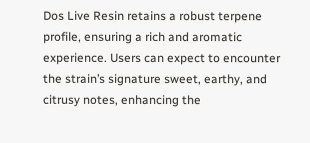Dos Live Resin retains a robust terpene profile, ensuring a rich and aromatic experience. Users can expect to encounter the strain’s signature sweet, earthy, and citrusy notes, enhancing the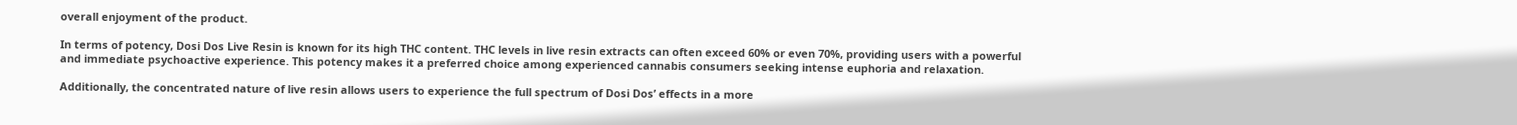overall enjoyment of the product.

In terms of potency, Dosi Dos Live Resin is known for its high THC content. THC levels in live resin extracts can often exceed 60% or even 70%, providing users with a powerful and immediate psychoactive experience. This potency makes it a preferred choice among experienced cannabis consumers seeking intense euphoria and relaxation.

Additionally, the concentrated nature of live resin allows users to experience the full spectrum of Dosi Dos’ effects in a more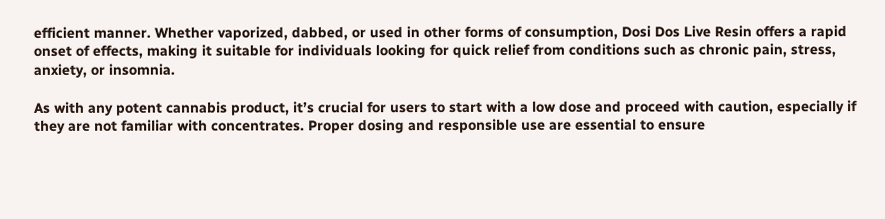efficient manner. Whether vaporized, dabbed, or used in other forms of consumption, Dosi Dos Live Resin offers a rapid onset of effects, making it suitable for individuals looking for quick relief from conditions such as chronic pain, stress, anxiety, or insomnia.

As with any potent cannabis product, it’s crucial for users to start with a low dose and proceed with caution, especially if they are not familiar with concentrates. Proper dosing and responsible use are essential to ensure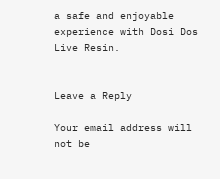a safe and enjoyable experience with Dosi Dos Live Resin.


Leave a Reply

Your email address will not be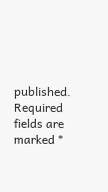published. Required fields are marked *